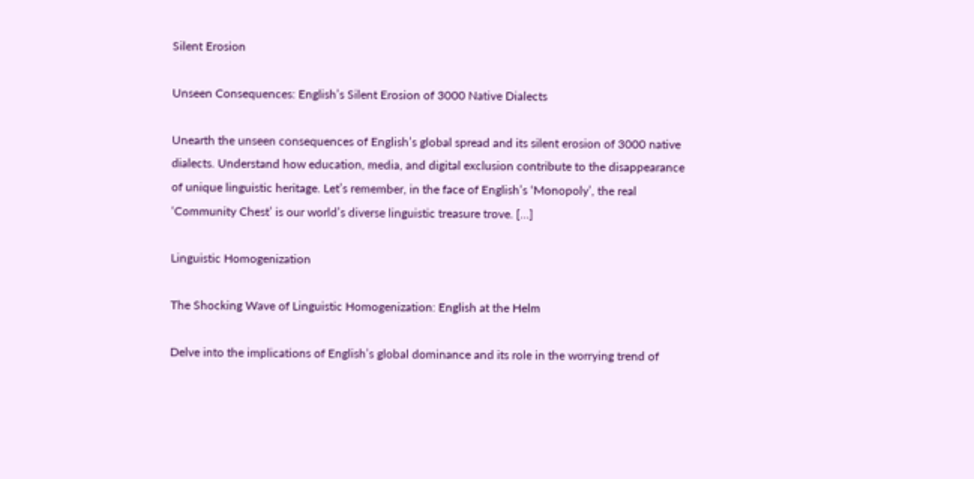Silent Erosion

Unseen Consequences: English’s Silent Erosion of 3000 Native Dialects

Unearth the unseen consequences of English’s global spread and its silent erosion of 3000 native dialects. Understand how education, media, and digital exclusion contribute to the disappearance of unique linguistic heritage. Let’s remember, in the face of English’s ‘Monopoly’, the real ‘Community Chest’ is our world’s diverse linguistic treasure trove. […]

Linguistic Homogenization

The Shocking Wave of Linguistic Homogenization: English at the Helm

Delve into the implications of English’s global dominance and its role in the worrying trend of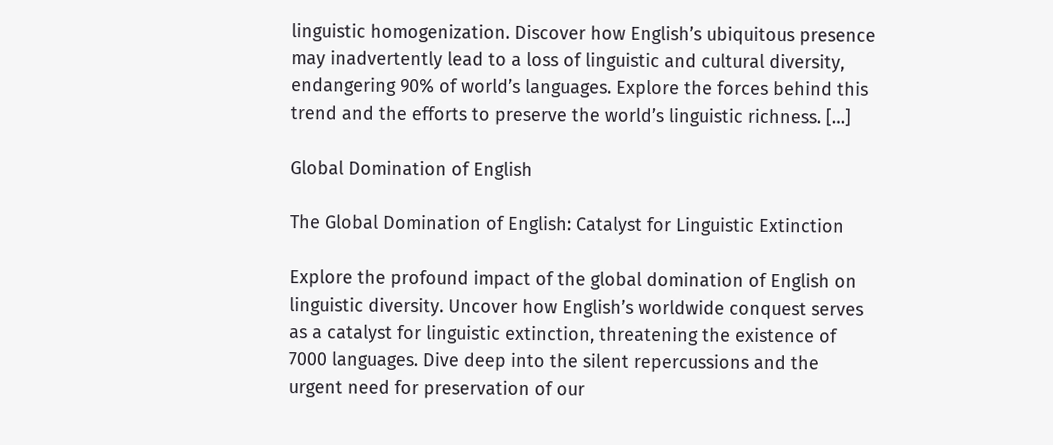linguistic homogenization. Discover how English’s ubiquitous presence may inadvertently lead to a loss of linguistic and cultural diversity, endangering 90% of world’s languages. Explore the forces behind this trend and the efforts to preserve the world’s linguistic richness. […]

Global Domination of English

The Global Domination of English: Catalyst for Linguistic Extinction

Explore the profound impact of the global domination of English on linguistic diversity. Uncover how English’s worldwide conquest serves as a catalyst for linguistic extinction, threatening the existence of 7000 languages. Dive deep into the silent repercussions and the urgent need for preservation of our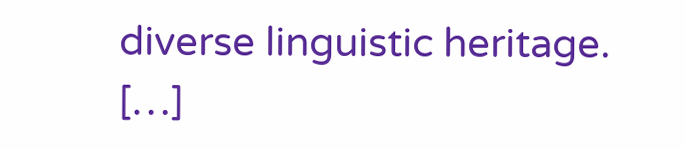diverse linguistic heritage. […]